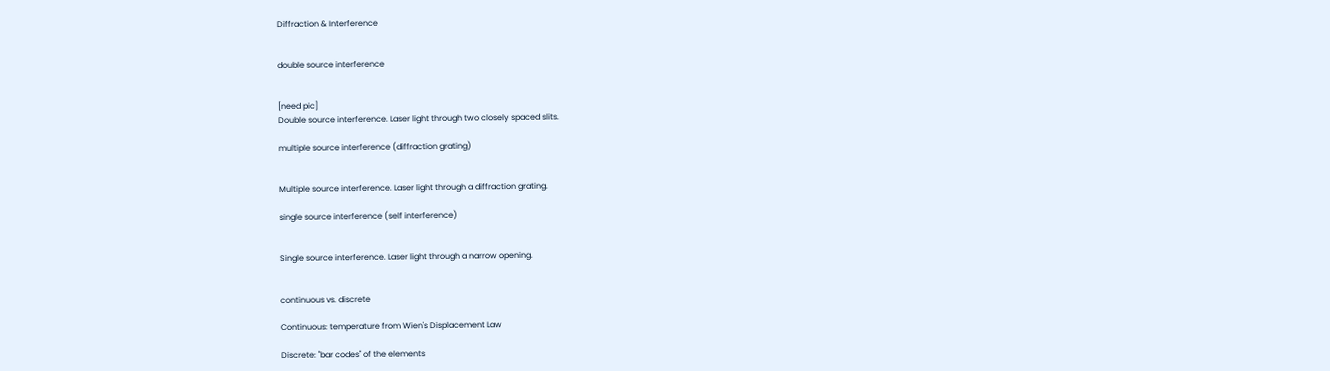Diffraction & Interference


double source interference


[need pic]
Double source interference. Laser light through two closely spaced slits.

multiple source interference (diffraction grating)


Multiple source interference. Laser light through a diffraction grating.

single source interference (self interference)


Single source interference. Laser light through a narrow opening.


continuous vs. discrete

Continuous: temperature from Wien's Displacement Law

Discrete: "bar codes" of the elements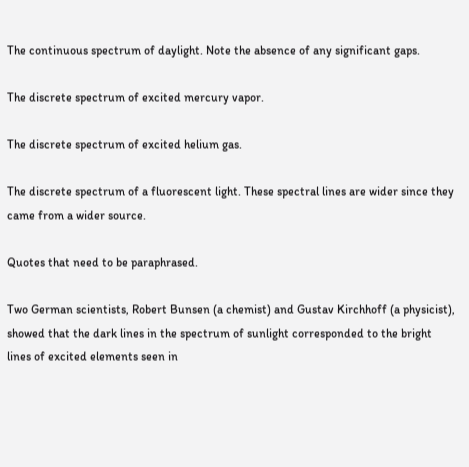The continuous spectrum of daylight. Note the absence of any significant gaps.

The discrete spectrum of excited mercury vapor.

The discrete spectrum of excited helium gas.

The discrete spectrum of a fluorescent light. These spectral lines are wider since they came from a wider source.

Quotes that need to be paraphrased.

Two German scientists, Robert Bunsen (a chemist) and Gustav Kirchhoff (a physicist), showed that the dark lines in the spectrum of sunlight corresponded to the bright lines of excited elements seen in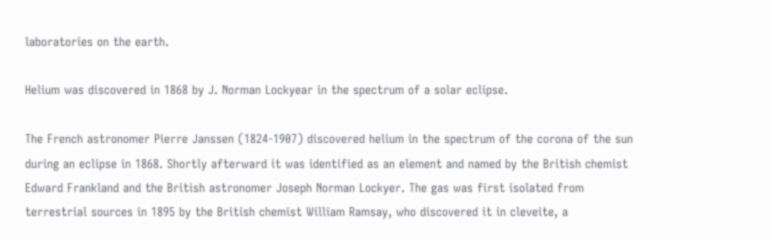laboratories on the earth.

Helium was discovered in 1868 by J. Norman Lockyear in the spectrum of a solar eclipse.

The French astronomer Pierre Janssen (1824-1907) discovered helium in the spectrum of the corona of the sun during an eclipse in 1868. Shortly afterward it was identified as an element and named by the British chemist Edward Frankland and the British astronomer Joseph Norman Lockyer. The gas was first isolated from terrestrial sources in 1895 by the British chemist William Ramsay, who discovered it in cleveite, a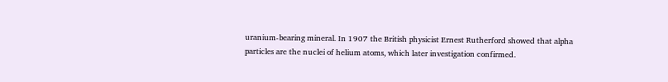uranium-bearing mineral. In 1907 the British physicist Ernest Rutherford showed that alpha particles are the nuclei of helium atoms, which later investigation confirmed.